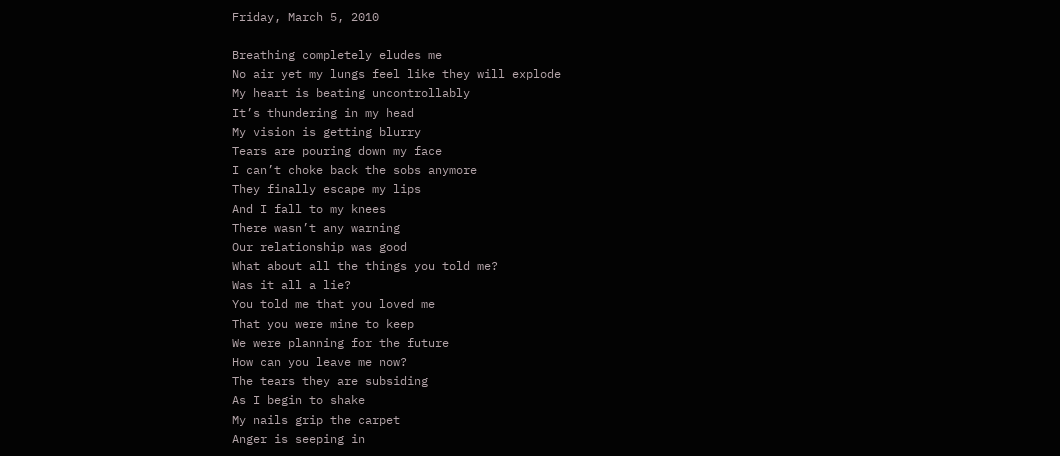Friday, March 5, 2010

Breathing completely eludes me
No air yet my lungs feel like they will explode
My heart is beating uncontrollably
It’s thundering in my head
My vision is getting blurry
Tears are pouring down my face
I can’t choke back the sobs anymore
They finally escape my lips
And I fall to my knees
There wasn’t any warning
Our relationship was good
What about all the things you told me?
Was it all a lie?
You told me that you loved me
That you were mine to keep
We were planning for the future
How can you leave me now?
The tears they are subsiding
As I begin to shake
My nails grip the carpet
Anger is seeping in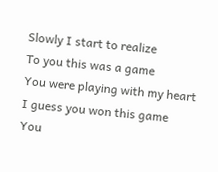Slowly I start to realize
To you this was a game
You were playing with my heart
I guess you won this game
You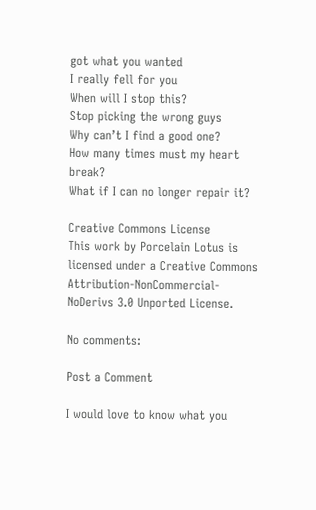got what you wanted
I really fell for you
When will I stop this?
Stop picking the wrong guys
Why can’t I find a good one?
How many times must my heart break?
What if I can no longer repair it?

Creative Commons License
This work by Porcelain Lotus is licensed under a Creative Commons Attribution-NonCommercial-NoDerivs 3.0 Unported License.

No comments:

Post a Comment

I would love to know what you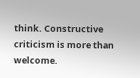think. Constructive criticism is more than welcome.